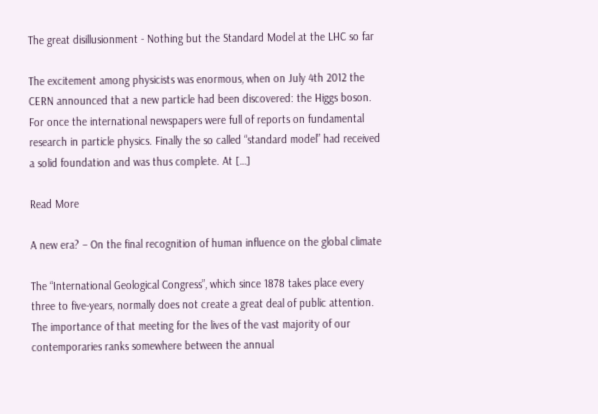The great disillusionment - Nothing but the Standard Model at the LHC so far

The excitement among physicists was enormous, when on July 4th 2012 the CERN announced that a new particle had been discovered: the Higgs boson. For once the international newspapers were full of reports on fundamental research in particle physics. Finally the so called “standard model” had received a solid foundation and was thus complete. At […]

Read More

A new era? – On the final recognition of human influence on the global climate

The “International Geological Congress”, which since 1878 takes place every three to five-years, normally does not create a great deal of public attention. The importance of that meeting for the lives of the vast majority of our contemporaries ranks somewhere between the annual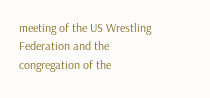meeting of the US Wrestling Federation and the congregation of the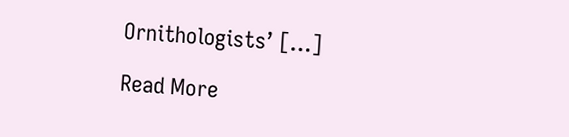Ornithologists’ […]

Read More